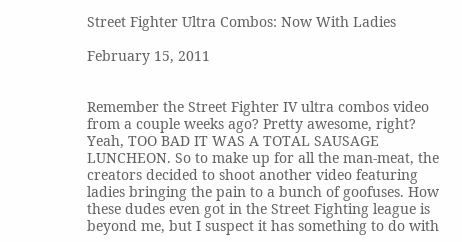Street Fighter Ultra Combos: Now With Ladies

February 15, 2011


Remember the Street Fighter IV ultra combos video from a couple weeks ago? Pretty awesome, right? Yeah, TOO BAD IT WAS A TOTAL SAUSAGE LUNCHEON. So to make up for all the man-meat, the creators decided to shoot another video featuring ladies bringing the pain to a bunch of goofuses. How these dudes even got in the Street Fighting league is beyond me, but I suspect it has something to do with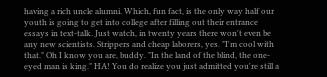having a rich uncle alumni. Which, fun fact, is the only way half our youth is going to get into college after filling out their entrance essays in text-talk. Just watch, in twenty years there won't even be any new scientists. Strippers and cheap laborers, yes. "I'm cool with that." Oh I know you are, buddy. "In the land of the blind, the one-eyed man is king." HA! You do realize you just admitted you're still a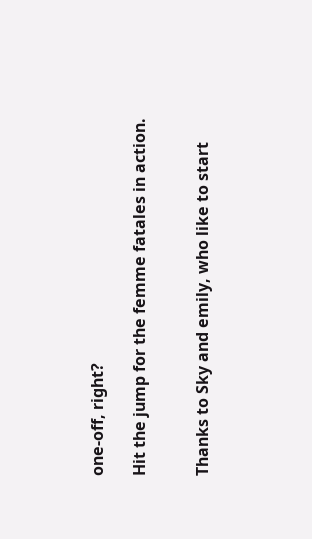one-off, right?

Hit the jump for the femme fatales in action.


Thanks to Sky and emily, who like to start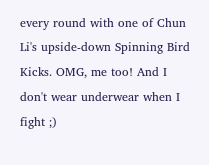every round with one of Chun Li's upside-down Spinning Bird Kicks. OMG, me too! And I don't wear underwear when I fight ;)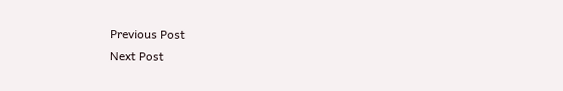Previous Post
Next Post